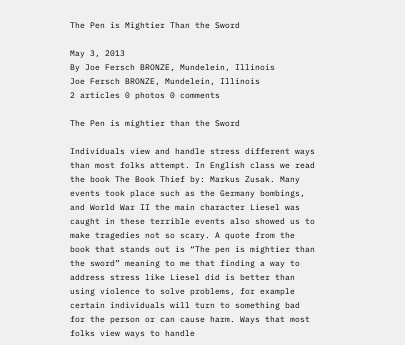The Pen is Mightier Than the Sword

May 3, 2013
By Joe Fersch BRONZE, Mundelein, Illinois
Joe Fersch BRONZE, Mundelein, Illinois
2 articles 0 photos 0 comments

The Pen is mightier than the Sword

Individuals view and handle stress different ways than most folks attempt. In English class we read the book The Book Thief by: Markus Zusak. Many events took place such as the Germany bombings, and World War II the main character Liesel was caught in these terrible events also showed us to make tragedies not so scary. A quote from the book that stands out is “The pen is mightier than the sword” meaning to me that finding a way to address stress like Liesel did is better than using violence to solve problems, for example certain individuals will turn to something bad for the person or can cause harm. Ways that most folks view ways to handle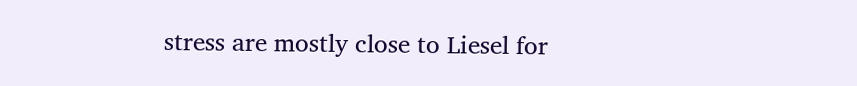stress are mostly close to Liesel for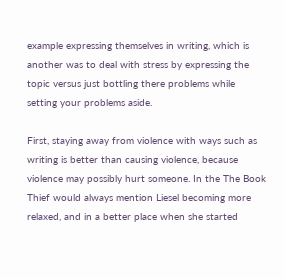example expressing themselves in writing, which is another was to deal with stress by expressing the topic versus just bottling there problems while setting your problems aside.

First, staying away from violence with ways such as writing is better than causing violence, because violence may possibly hurt someone. In the The Book Thief would always mention Liesel becoming more relaxed, and in a better place when she started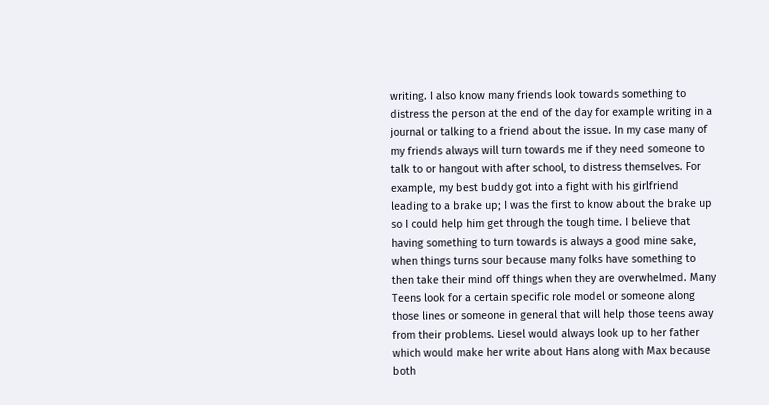writing. I also know many friends look towards something to distress the person at the end of the day for example writing in a journal or talking to a friend about the issue. In my case many of my friends always will turn towards me if they need someone to talk to or hangout with after school, to distress themselves. For example, my best buddy got into a fight with his girlfriend leading to a brake up; I was the first to know about the brake up so I could help him get through the tough time. I believe that having something to turn towards is always a good mine sake, when things turns sour because many folks have something to then take their mind off things when they are overwhelmed. Many Teens look for a certain specific role model or someone along those lines or someone in general that will help those teens away from their problems. Liesel would always look up to her father which would make her write about Hans along with Max because both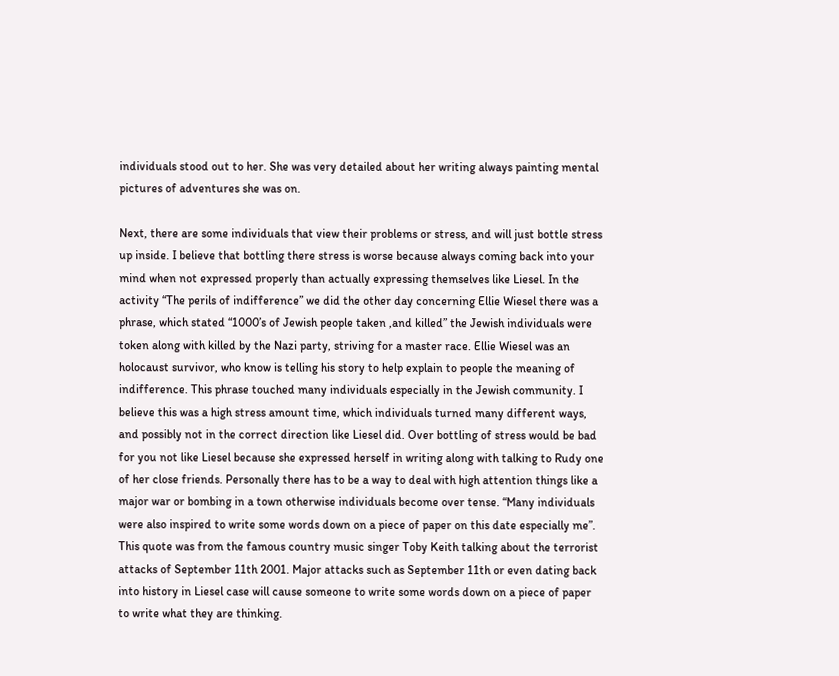individuals stood out to her. She was very detailed about her writing always painting mental pictures of adventures she was on.

Next, there are some individuals that view their problems or stress, and will just bottle stress up inside. I believe that bottling there stress is worse because always coming back into your mind when not expressed properly than actually expressing themselves like Liesel. In the activity “The perils of indifference” we did the other day concerning Ellie Wiesel there was a phrase, which stated “1000’s of Jewish people taken ,and killed” the Jewish individuals were token along with killed by the Nazi party, striving for a master race. Ellie Wiesel was an holocaust survivor, who know is telling his story to help explain to people the meaning of indifference. This phrase touched many individuals especially in the Jewish community. I believe this was a high stress amount time, which individuals turned many different ways, and possibly not in the correct direction like Liesel did. Over bottling of stress would be bad for you not like Liesel because she expressed herself in writing along with talking to Rudy one of her close friends. Personally there has to be a way to deal with high attention things like a major war or bombing in a town otherwise individuals become over tense. “Many individuals were also inspired to write some words down on a piece of paper on this date especially me”. This quote was from the famous country music singer Toby Keith talking about the terrorist attacks of September 11th 2001. Major attacks such as September 11th or even dating back into history in Liesel case will cause someone to write some words down on a piece of paper to write what they are thinking.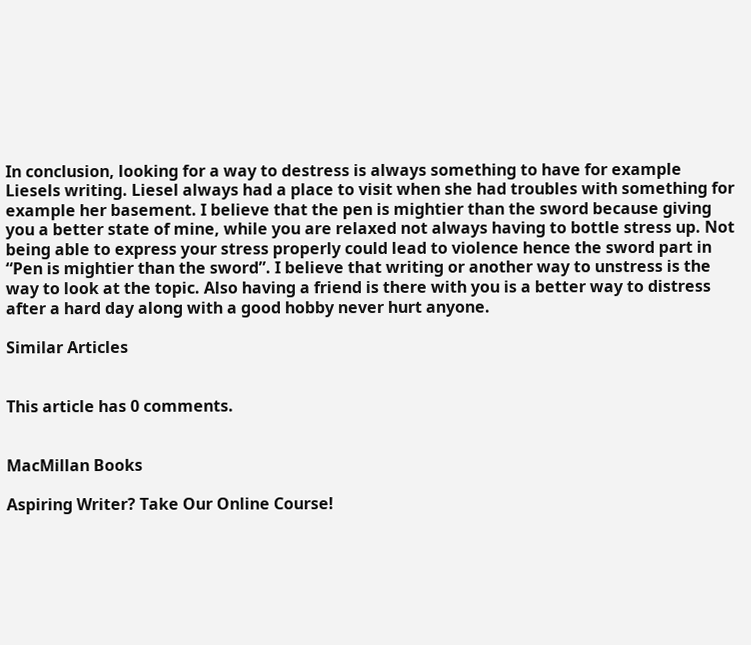In conclusion, looking for a way to destress is always something to have for example Liesels writing. Liesel always had a place to visit when she had troubles with something for example her basement. I believe that the pen is mightier than the sword because giving you a better state of mine, while you are relaxed not always having to bottle stress up. Not being able to express your stress properly could lead to violence hence the sword part in “Pen is mightier than the sword”. I believe that writing or another way to unstress is the way to look at the topic. Also having a friend is there with you is a better way to distress after a hard day along with a good hobby never hurt anyone.

Similar Articles


This article has 0 comments.


MacMillan Books

Aspiring Writer? Take Our Online Course!